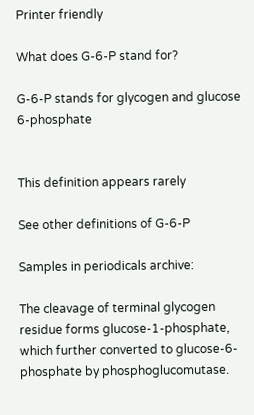Printer friendly

What does G-6-P stand for?

G-6-P stands for glycogen and glucose 6-phosphate


This definition appears rarely

See other definitions of G-6-P

Samples in periodicals archive:

The cleavage of terminal glycogen residue forms glucose-1-phosphate, which further converted to glucose-6-phosphate by phosphoglucomutase.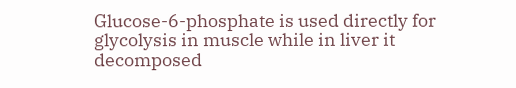Glucose-6-phosphate is used directly for glycolysis in muscle while in liver it decomposed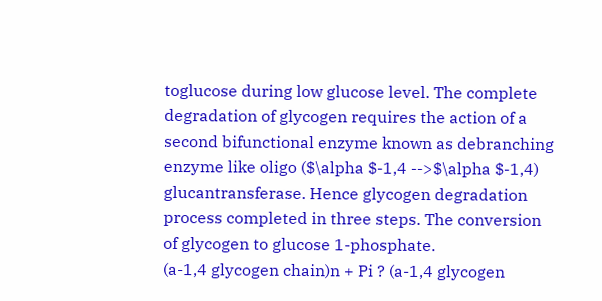toglucose during low glucose level. The complete degradation of glycogen requires the action of a second bifunctional enzyme known as debranching enzyme like oligo ($\alpha $-1,4 -->$\alpha $-1,4) glucantransferase. Hence glycogen degradation process completed in three steps. The conversion of glycogen to glucose 1-phosphate.
(a-1,4 glycogen chain)n + Pi ? (a-1,4 glycogen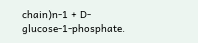chain)n-1 + D-glucose-1-phosphate.